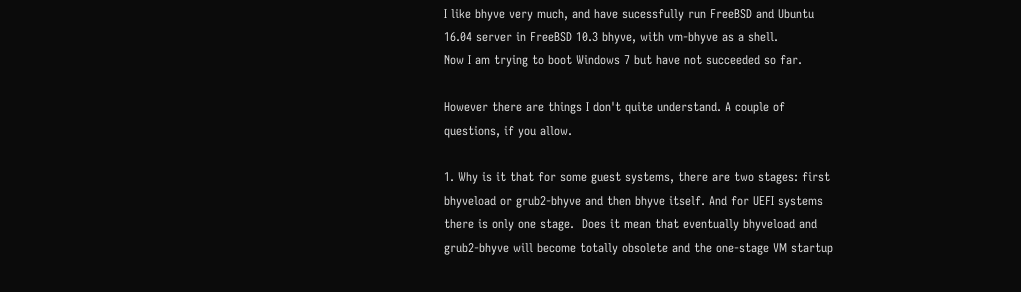I like bhyve very much, and have sucessfully run FreeBSD and Ubuntu
16.04 server in FreeBSD 10.3 bhyve, with vm-bhyve as a shell.
Now I am trying to boot Windows 7 but have not succeeded so far.

However there are things I don't quite understand. A couple of
questions, if you allow.

1. Why is it that for some guest systems, there are two stages: first
bhyveload or grub2-bhyve and then bhyve itself. And for UEFI systems
there is only one stage.  Does it mean that eventually bhyveload and
grub2-bhyve will become totally obsolete and the one-stage VM startup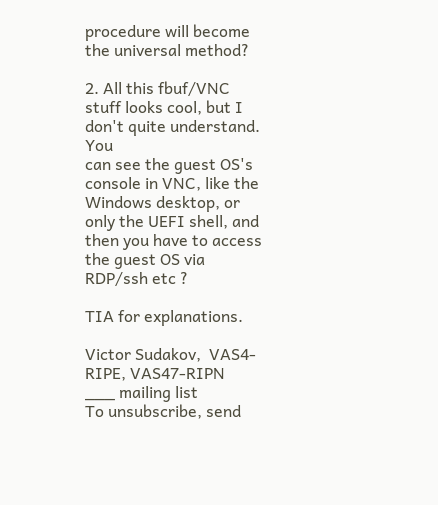procedure will become the universal method?

2. All this fbuf/VNC stuff looks cool, but I don't quite understand. You
can see the guest OS's console in VNC, like the Windows desktop, or
only the UEFI shell, and then you have to access the guest OS via
RDP/ssh etc ?

TIA for explanations.

Victor Sudakov,  VAS4-RIPE, VAS47-RIPN
___ mailing list
To unsubscribe, send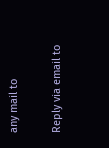any mail to

Reply via email to